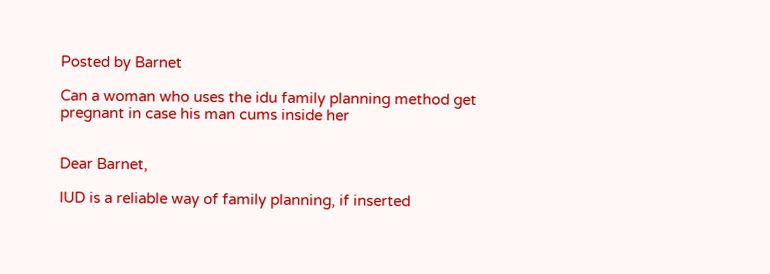Posted by Barnet

Can a woman who uses the idu family planning method get pregnant in case his man cums inside her


Dear Barnet,

IUD is a reliable way of family planning, if inserted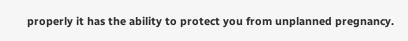properly it has the ability to protect you from unplanned pregnancy.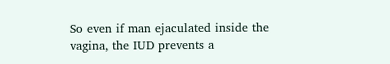So even if man ejaculated inside the vagina, the IUD prevents a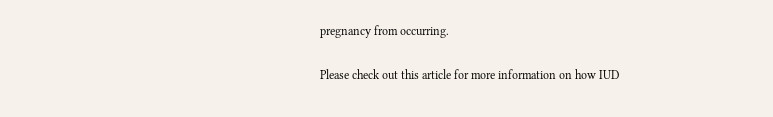pregnancy from occurring.

Please check out this article for more information on how IUD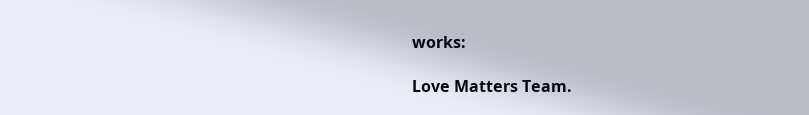works:

Love Matters Team.